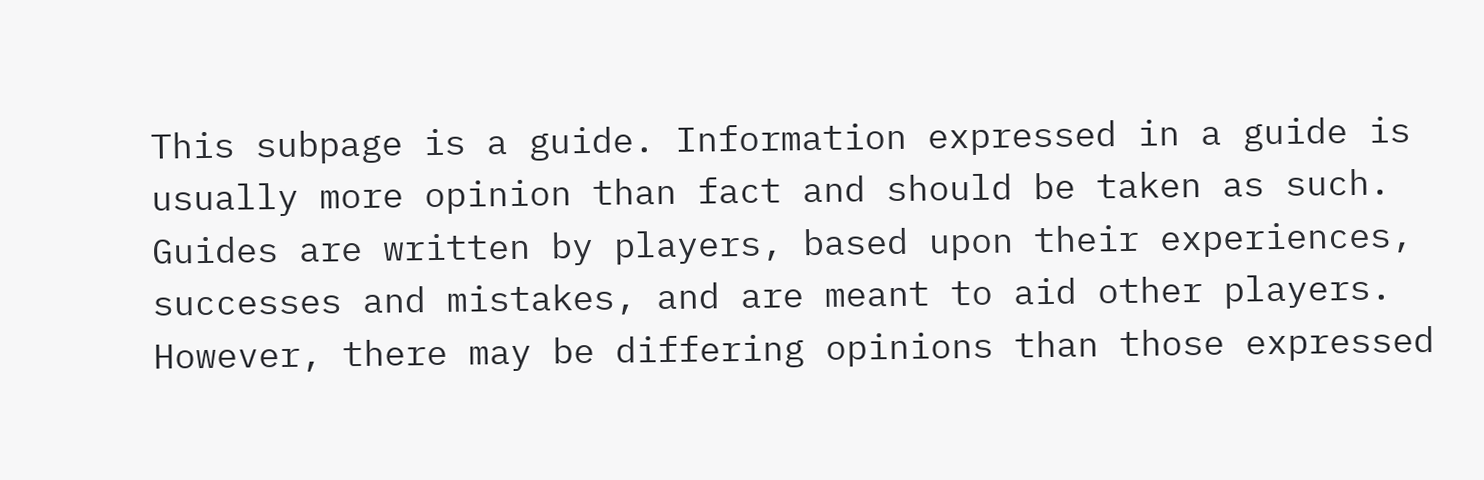This subpage is a guide. Information expressed in a guide is usually more opinion than fact and should be taken as such. Guides are written by players, based upon their experiences, successes and mistakes, and are meant to aid other players. However, there may be differing opinions than those expressed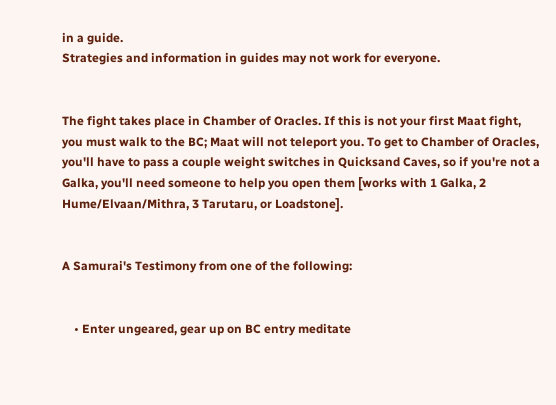in a guide.
Strategies and information in guides may not work for everyone.


The fight takes place in Chamber of Oracles. If this is not your first Maat fight, you must walk to the BC; Maat will not teleport you. To get to Chamber of Oracles, you'll have to pass a couple weight switches in Quicksand Caves, so if you're not a Galka, you'll need someone to help you open them [works with 1 Galka, 2 Hume/Elvaan/Mithra, 3 Tarutaru, or Loadstone].


A Samurai's Testimony from one of the following:


    • Enter ungeared, gear up on BC entry meditate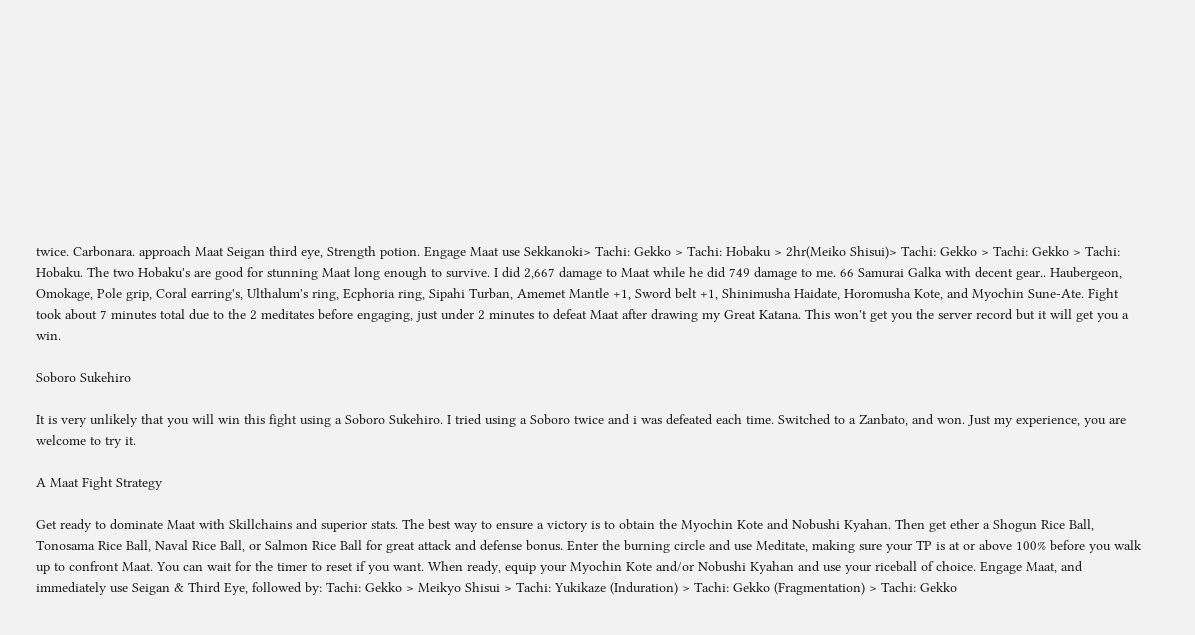twice. Carbonara. approach Maat Seigan third eye, Strength potion. Engage Maat use Sekkanoki> Tachi: Gekko > Tachi: Hobaku > 2hr(Meiko Shisui)> Tachi: Gekko > Tachi: Gekko > Tachi: Hobaku. The two Hobaku's are good for stunning Maat long enough to survive. I did 2,667 damage to Maat while he did 749 damage to me. 66 Samurai Galka with decent gear.. Haubergeon, Omokage, Pole grip, Coral earring's, Ulthalum's ring, Ecphoria ring, Sipahi Turban, Amemet Mantle +1, Sword belt +1, Shinimusha Haidate, Horomusha Kote, and Myochin Sune-Ate. Fight took about 7 minutes total due to the 2 meditates before engaging, just under 2 minutes to defeat Maat after drawing my Great Katana. This won't get you the server record but it will get you a win.

Soboro Sukehiro

It is very unlikely that you will win this fight using a Soboro Sukehiro. I tried using a Soboro twice and i was defeated each time. Switched to a Zanbato, and won. Just my experience, you are welcome to try it.

A Maat Fight Strategy

Get ready to dominate Maat with Skillchains and superior stats. The best way to ensure a victory is to obtain the Myochin Kote and Nobushi Kyahan. Then get ether a Shogun Rice Ball, Tonosama Rice Ball, Naval Rice Ball, or Salmon Rice Ball for great attack and defense bonus. Enter the burning circle and use Meditate, making sure your TP is at or above 100% before you walk up to confront Maat. You can wait for the timer to reset if you want. When ready, equip your Myochin Kote and/or Nobushi Kyahan and use your riceball of choice. Engage Maat, and immediately use Seigan & Third Eye, followed by: Tachi: Gekko > Meikyo Shisui > Tachi: Yukikaze (Induration) > Tachi: Gekko (Fragmentation) > Tachi: Gekko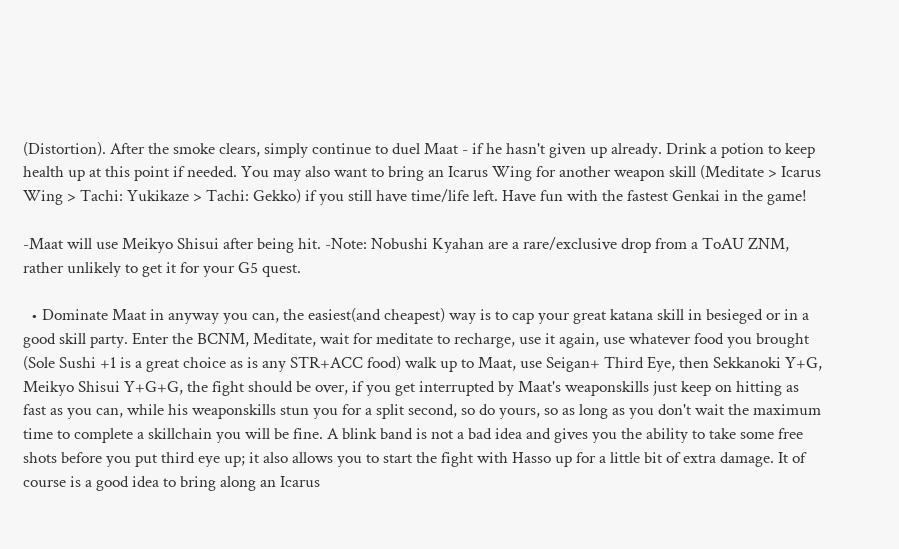(Distortion). After the smoke clears, simply continue to duel Maat - if he hasn't given up already. Drink a potion to keep health up at this point if needed. You may also want to bring an Icarus Wing for another weapon skill (Meditate > Icarus Wing > Tachi: Yukikaze > Tachi: Gekko) if you still have time/life left. Have fun with the fastest Genkai in the game!

-Maat will use Meikyo Shisui after being hit. -Note: Nobushi Kyahan are a rare/exclusive drop from a ToAU ZNM, rather unlikely to get it for your G5 quest.

  • Dominate Maat in anyway you can, the easiest(and cheapest) way is to cap your great katana skill in besieged or in a good skill party. Enter the BCNM, Meditate, wait for meditate to recharge, use it again, use whatever food you brought (Sole Sushi +1 is a great choice as is any STR+ACC food) walk up to Maat, use Seigan+ Third Eye, then Sekkanoki Y+G, Meikyo Shisui Y+G+G, the fight should be over, if you get interrupted by Maat's weaponskills just keep on hitting as fast as you can, while his weaponskills stun you for a split second, so do yours, so as long as you don't wait the maximum time to complete a skillchain you will be fine. A blink band is not a bad idea and gives you the ability to take some free shots before you put third eye up; it also allows you to start the fight with Hasso up for a little bit of extra damage. It of course is a good idea to bring along an Icarus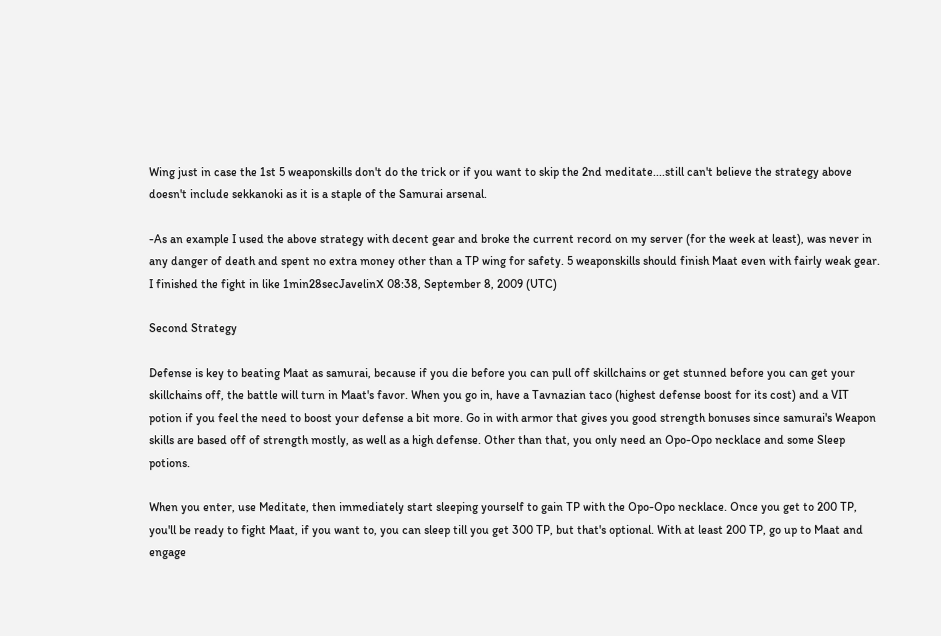Wing just in case the 1st 5 weaponskills don't do the trick or if you want to skip the 2nd meditate....still can't believe the strategy above doesn't include sekkanoki as it is a staple of the Samurai arsenal.

-As an example I used the above strategy with decent gear and broke the current record on my server (for the week at least), was never in any danger of death and spent no extra money other than a TP wing for safety. 5 weaponskills should finish Maat even with fairly weak gear. I finished the fight in like 1min28secJavelinX 08:38, September 8, 2009 (UTC)

Second Strategy

Defense is key to beating Maat as samurai, because if you die before you can pull off skillchains or get stunned before you can get your skillchains off, the battle will turn in Maat's favor. When you go in, have a Tavnazian taco (highest defense boost for its cost) and a VIT potion if you feel the need to boost your defense a bit more. Go in with armor that gives you good strength bonuses since samurai's Weapon skills are based off of strength mostly, as well as a high defense. Other than that, you only need an Opo-Opo necklace and some Sleep potions.

When you enter, use Meditate, then immediately start sleeping yourself to gain TP with the Opo-Opo necklace. Once you get to 200 TP, you'll be ready to fight Maat, if you want to, you can sleep till you get 300 TP, but that's optional. With at least 200 TP, go up to Maat and engage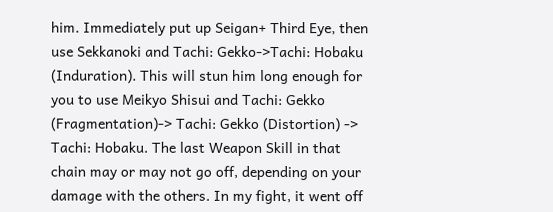him. Immediately put up Seigan+ Third Eye, then use Sekkanoki and Tachi: Gekko->Tachi: Hobaku (Induration). This will stun him long enough for you to use Meikyo Shisui and Tachi: Gekko (Fragmentation)-> Tachi: Gekko (Distortion) -> Tachi: Hobaku. The last Weapon Skill in that chain may or may not go off, depending on your damage with the others. In my fight, it went off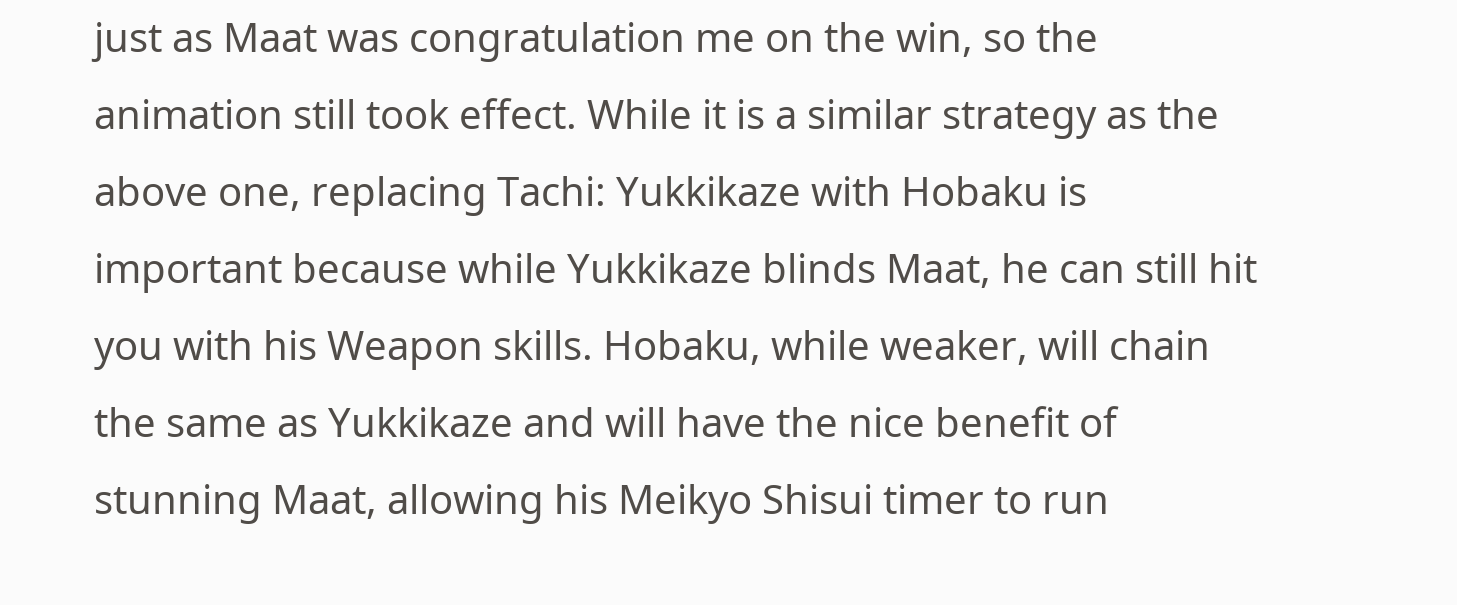just as Maat was congratulation me on the win, so the animation still took effect. While it is a similar strategy as the above one, replacing Tachi: Yukkikaze with Hobaku is important because while Yukkikaze blinds Maat, he can still hit you with his Weapon skills. Hobaku, while weaker, will chain the same as Yukkikaze and will have the nice benefit of stunning Maat, allowing his Meikyo Shisui timer to run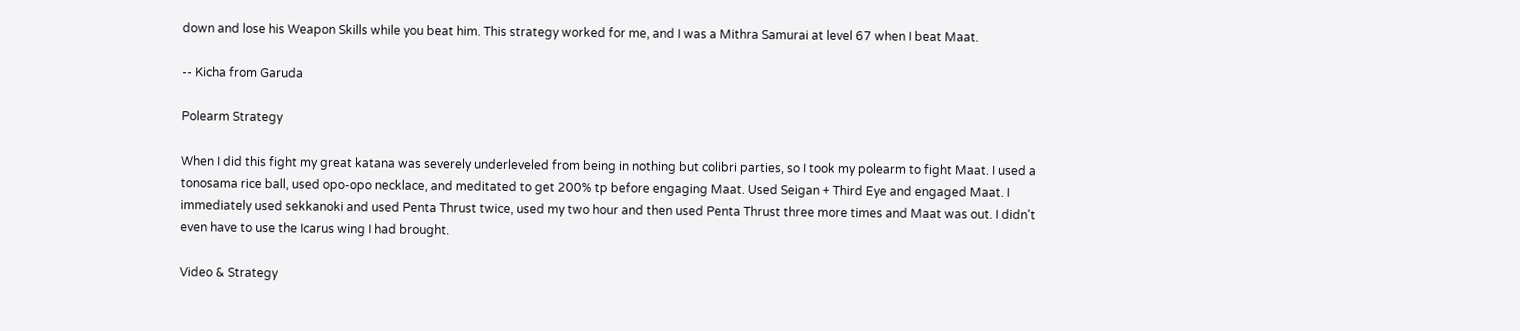down and lose his Weapon Skills while you beat him. This strategy worked for me, and I was a Mithra Samurai at level 67 when I beat Maat.

-- Kicha from Garuda

Polearm Strategy

When I did this fight my great katana was severely underleveled from being in nothing but colibri parties, so I took my polearm to fight Maat. I used a tonosama rice ball, used opo-opo necklace, and meditated to get 200% tp before engaging Maat. Used Seigan + Third Eye and engaged Maat. I immediately used sekkanoki and used Penta Thrust twice, used my two hour and then used Penta Thrust three more times and Maat was out. I didn't even have to use the Icarus wing I had brought.

Video & Strategy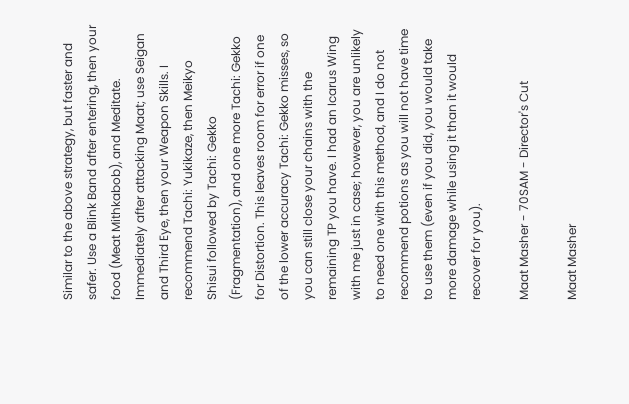Similar to the above strategy, but faster and safer. Use a Blink Band after entering, then your food (Meat Mithkabob), and Meditate. Immediately after attacking Maat; use Seigan and Third Eye, then your Weapon Skills. I recommend Tachi: Yukikaze, then Meikyo Shisui followed by Tachi: Gekko (Fragmentation), and one more Tachi: Gekko for Distortion. This leaves room for error if one of the lower accuracy Tachi: Gekko misses, so you can still close your chains with the remaining TP you have. I had an Icarus Wing with me just in case; however, you are unlikely to need one with this method, and I do not recommend potions as you will not have time to use them (even if you did, you would take more damage while using it than it would recover for you).

Maat Masher - 70SAM - Director's Cut

Maat Masher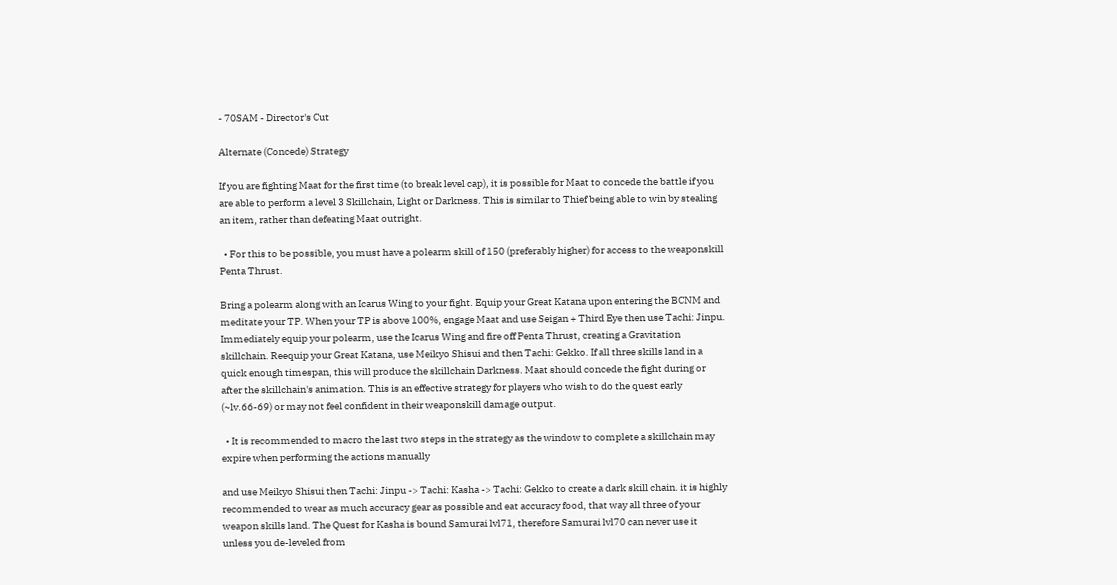- 70SAM - Director's Cut

Alternate (Concede) Strategy

If you are fighting Maat for the first time (to break level cap), it is possible for Maat to concede the battle if you are able to perform a level 3 Skillchain, Light or Darkness. This is similar to Thief being able to win by stealing an item, rather than defeating Maat outright.

  • For this to be possible, you must have a polearm skill of 150 (preferably higher) for access to the weaponskill Penta Thrust.

Bring a polearm along with an Icarus Wing to your fight. Equip your Great Katana upon entering the BCNM and meditate your TP. When your TP is above 100%, engage Maat and use Seigan + Third Eye then use Tachi: Jinpu. Immediately equip your polearm, use the Icarus Wing and fire off Penta Thrust, creating a Gravitation skillchain. Reequip your Great Katana, use Meikyo Shisui and then Tachi: Gekko. If all three skills land in a quick enough timespan, this will produce the skillchain Darkness. Maat should concede the fight during or after the skillchain's animation. This is an effective strategy for players who wish to do the quest early (~lv.66-69) or may not feel confident in their weaponskill damage output.

  • It is recommended to macro the last two steps in the strategy as the window to complete a skillchain may expire when performing the actions manually

and use Meikyo Shisui then Tachi: Jinpu -> Tachi: Kasha -> Tachi: Gekko to create a dark skill chain. it is highly recommended to wear as much accuracy gear as possible and eat accuracy food, that way all three of your weapon skills land. The Quest for Kasha is bound Samurai lvl71, therefore Samurai lvl70 can never use it unless you de-leveled from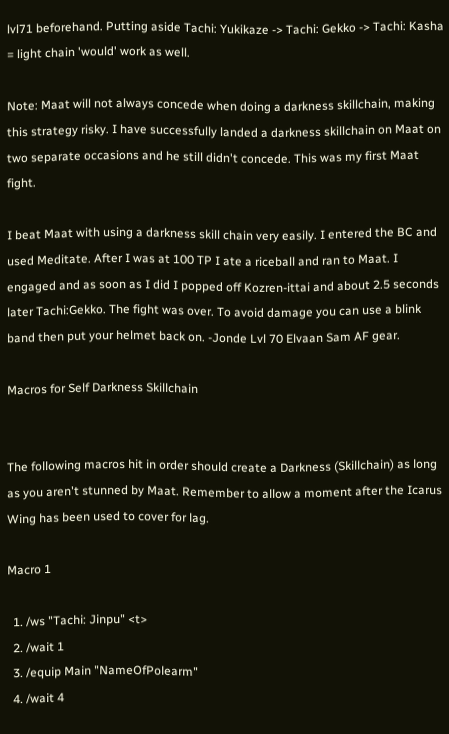lvl71 beforehand. Putting aside Tachi: Yukikaze -> Tachi: Gekko -> Tachi: Kasha = light chain 'would' work as well.

Note: Maat will not always concede when doing a darkness skillchain, making this strategy risky. I have successfully landed a darkness skillchain on Maat on two separate occasions and he still didn't concede. This was my first Maat fight.

I beat Maat with using a darkness skill chain very easily. I entered the BC and used Meditate. After I was at 100 TP I ate a riceball and ran to Maat. I engaged and as soon as I did I popped off Kozren-ittai and about 2.5 seconds later Tachi:Gekko. The fight was over. To avoid damage you can use a blink band then put your helmet back on. -Jonde Lvl 70 Elvaan Sam AF gear.

Macros for Self Darkness Skillchain


The following macros hit in order should create a Darkness (Skillchain) as long as you aren't stunned by Maat. Remember to allow a moment after the Icarus Wing has been used to cover for lag.

Macro 1

  1. /ws "Tachi: Jinpu" <t>
  2. /wait 1
  3. /equip Main "NameOfPolearm"
  4. /wait 4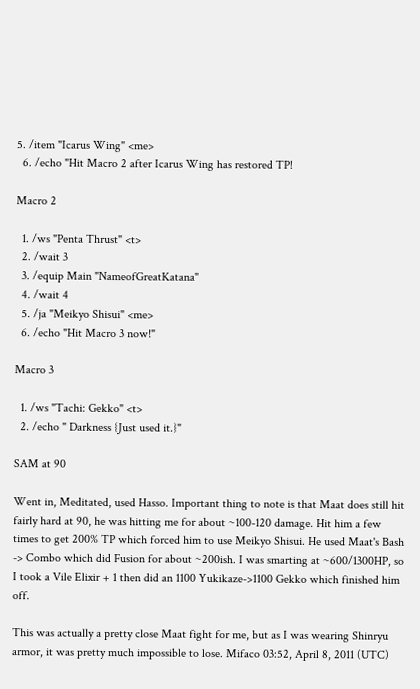5. /item "Icarus Wing" <me>
  6. /echo "Hit Macro 2 after Icarus Wing has restored TP!

Macro 2

  1. /ws "Penta Thrust" <t>
  2. /wait 3
  3. /equip Main "NameofGreatKatana"
  4. /wait 4
  5. /ja "Meikyo Shisui" <me>
  6. /echo "Hit Macro 3 now!"

Macro 3

  1. /ws "Tachi: Gekko" <t>
  2. /echo " Darkness {Just used it.}"

SAM at 90

Went in, Meditated, used Hasso. Important thing to note is that Maat does still hit fairly hard at 90, he was hitting me for about ~100-120 damage. Hit him a few times to get 200% TP which forced him to use Meikyo Shisui. He used Maat's Bash -> Combo which did Fusion for about ~200ish. I was smarting at ~600/1300HP, so I took a Vile Elixir + 1 then did an 1100 Yukikaze->1100 Gekko which finished him off.

This was actually a pretty close Maat fight for me, but as I was wearing Shinryu armor, it was pretty much impossible to lose. Mifaco 03:52, April 8, 2011 (UTC)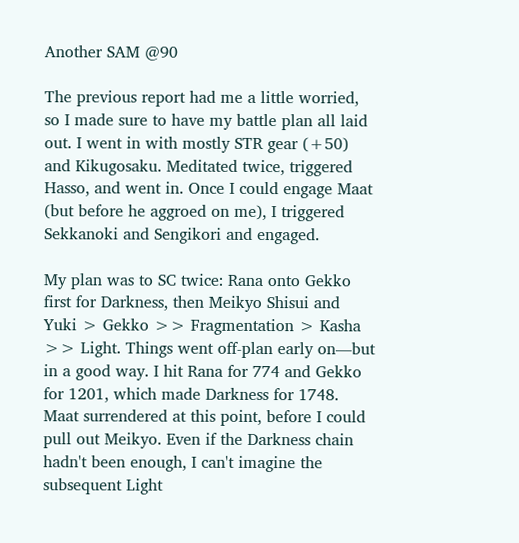Another SAM @90

The previous report had me a little worried, so I made sure to have my battle plan all laid out. I went in with mostly STR gear (+50) and Kikugosaku. Meditated twice, triggered Hasso, and went in. Once I could engage Maat (but before he aggroed on me), I triggered Sekkanoki and Sengikori and engaged.

My plan was to SC twice: Rana onto Gekko first for Darkness, then Meikyo Shisui and Yuki > Gekko >> Fragmentation > Kasha >> Light. Things went off-plan early on—but in a good way. I hit Rana for 774 and Gekko for 1201, which made Darkness for 1748. Maat surrendered at this point, before I could pull out Meikyo. Even if the Darkness chain hadn't been enough, I can't imagine the subsequent Light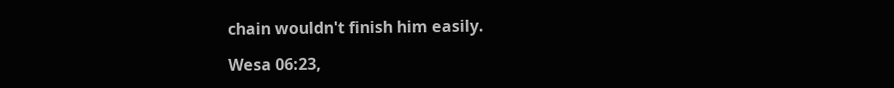chain wouldn't finish him easily.

Wesa 06:23,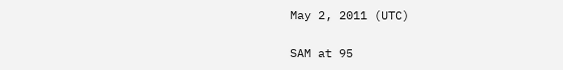May 2, 2011 (UTC)

SAM at 95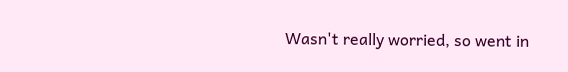Wasn't really worried, so went in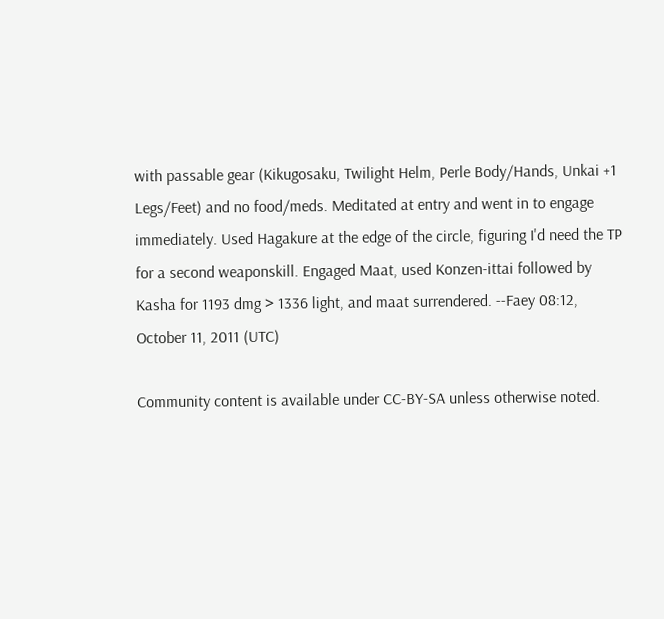with passable gear (Kikugosaku, Twilight Helm, Perle Body/Hands, Unkai +1 Legs/Feet) and no food/meds. Meditated at entry and went in to engage immediately. Used Hagakure at the edge of the circle, figuring I'd need the TP for a second weaponskill. Engaged Maat, used Konzen-ittai followed by Kasha for 1193 dmg > 1336 light, and maat surrendered. --Faey 08:12, October 11, 2011 (UTC)

Community content is available under CC-BY-SA unless otherwise noted.